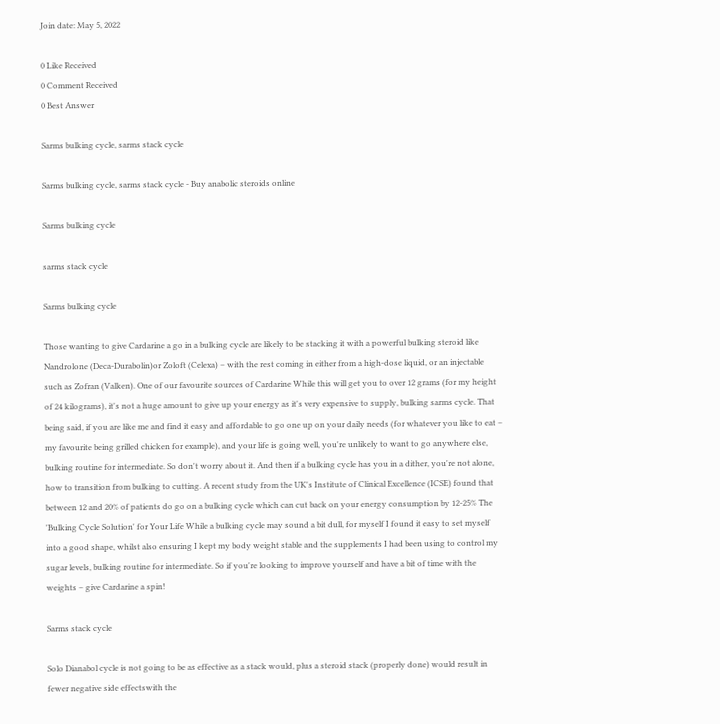Join date: May 5, 2022

0 Like Received
0 Comment Received
0 Best Answer

Sarms bulking cycle, sarms stack cycle

Sarms bulking cycle, sarms stack cycle - Buy anabolic steroids online

Sarms bulking cycle

sarms stack cycle

Sarms bulking cycle

Those wanting to give Cardarine a go in a bulking cycle are likely to be stacking it with a powerful bulking steroid like Nandrolone (Deca-Durabolin)or Zoloft (Celexa) – with the rest coming in either from a high-dose liquid, or an injectable such as Zofran (Valken). One of our favourite sources of Cardarine While this will get you to over 12 grams (for my height of 24 kilograms), it's not a huge amount to give up your energy as it's very expensive to supply, bulking sarms cycle. That being said, if you are like me and find it easy and affordable to go one up on your daily needs (for whatever you like to eat – my favourite being grilled chicken for example), and your life is going well, you're unlikely to want to go anywhere else, bulking routine for intermediate. So don't worry about it. And then if a bulking cycle has you in a dither, you're not alone, how to transition from bulking to cutting. A recent study from the UK's Institute of Clinical Excellence (ICSE) found that between 12 and 20% of patients do go on a bulking cycle which can cut back on your energy consumption by 12-25% The 'Bulking Cycle Solution' for Your Life While a bulking cycle may sound a bit dull, for myself I found it easy to set myself into a good shape, whilst also ensuring I kept my body weight stable and the supplements I had been using to control my sugar levels, bulking routine for intermediate. So if you're looking to improve yourself and have a bit of time with the weights – give Cardarine a spin!

Sarms stack cycle

Solo Dianabol cycle is not going to be as effective as a stack would, plus a steroid stack (properly done) would result in fewer negative side effectswith the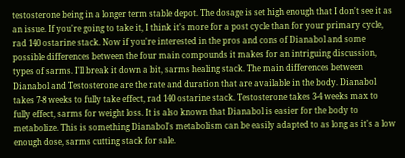testosterone being in a longer term stable depot. The dosage is set high enough that I don't see it as an issue. If you're going to take it, I think it's more for a post cycle than for your primary cycle, rad 140 ostarine stack. Now if you're interested in the pros and cons of Dianabol and some possible differences between the four main compounds it makes for an intriguing discussion, types of sarms. I'll break it down a bit, sarms healing stack. The main differences between Dianabol and Testosterone are the rate and duration that are available in the body. Dianabol takes 7-8 weeks to fully take effect, rad 140 ostarine stack. Testosterone takes 3-4 weeks max to fully effect, sarms for weight loss. It is also known that Dianabol is easier for the body to metabolize. This is something Dianabol's metabolism can be easily adapted to as long as it's a low enough dose, sarms cutting stack for sale.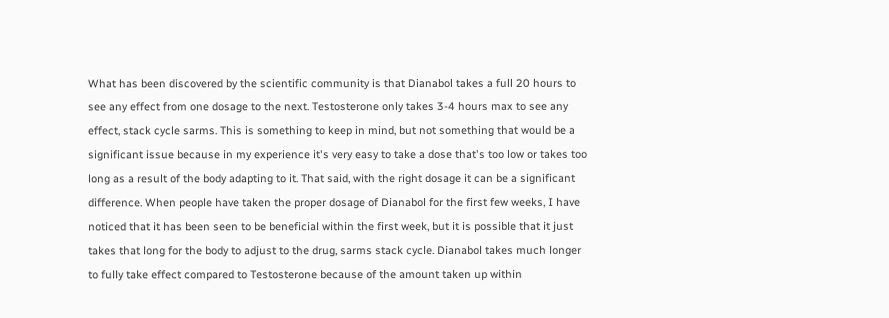What has been discovered by the scientific community is that Dianabol takes a full 20 hours to see any effect from one dosage to the next. Testosterone only takes 3-4 hours max to see any effect, stack cycle sarms. This is something to keep in mind, but not something that would be a significant issue because in my experience it's very easy to take a dose that's too low or takes too long as a result of the body adapting to it. That said, with the right dosage it can be a significant difference. When people have taken the proper dosage of Dianabol for the first few weeks, I have noticed that it has been seen to be beneficial within the first week, but it is possible that it just takes that long for the body to adjust to the drug, sarms stack cycle. Dianabol takes much longer to fully take effect compared to Testosterone because of the amount taken up within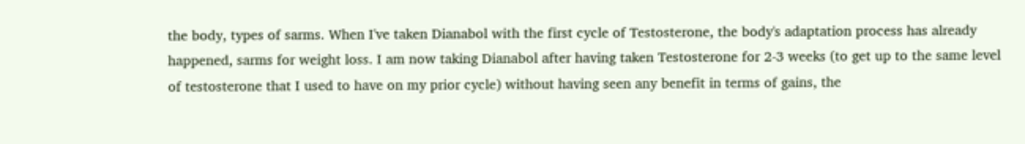the body, types of sarms. When I've taken Dianabol with the first cycle of Testosterone, the body's adaptation process has already happened, sarms for weight loss. I am now taking Dianabol after having taken Testosterone for 2-3 weeks (to get up to the same level of testosterone that I used to have on my prior cycle) without having seen any benefit in terms of gains, the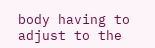body having to adjust to the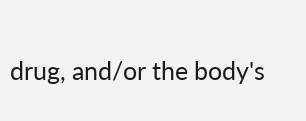drug, and/or the body's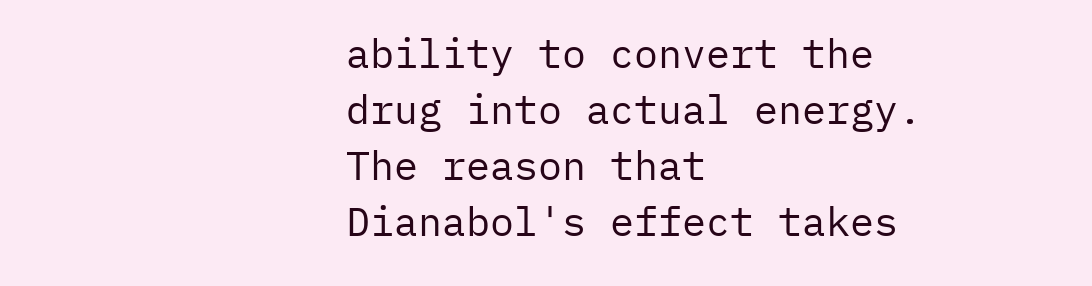ability to convert the drug into actual energy. The reason that Dianabol's effect takes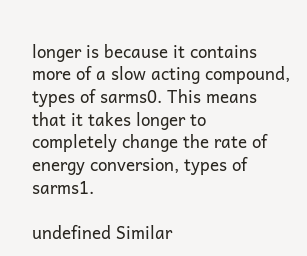longer is because it contains more of a slow acting compound, types of sarms0. This means that it takes longer to completely change the rate of energy conversion, types of sarms1.

undefined Similar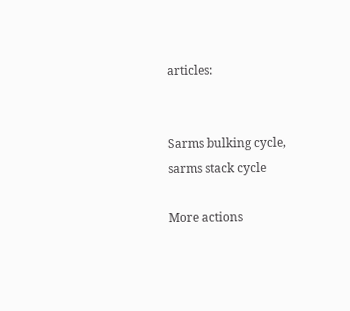articles:


Sarms bulking cycle, sarms stack cycle

More actions